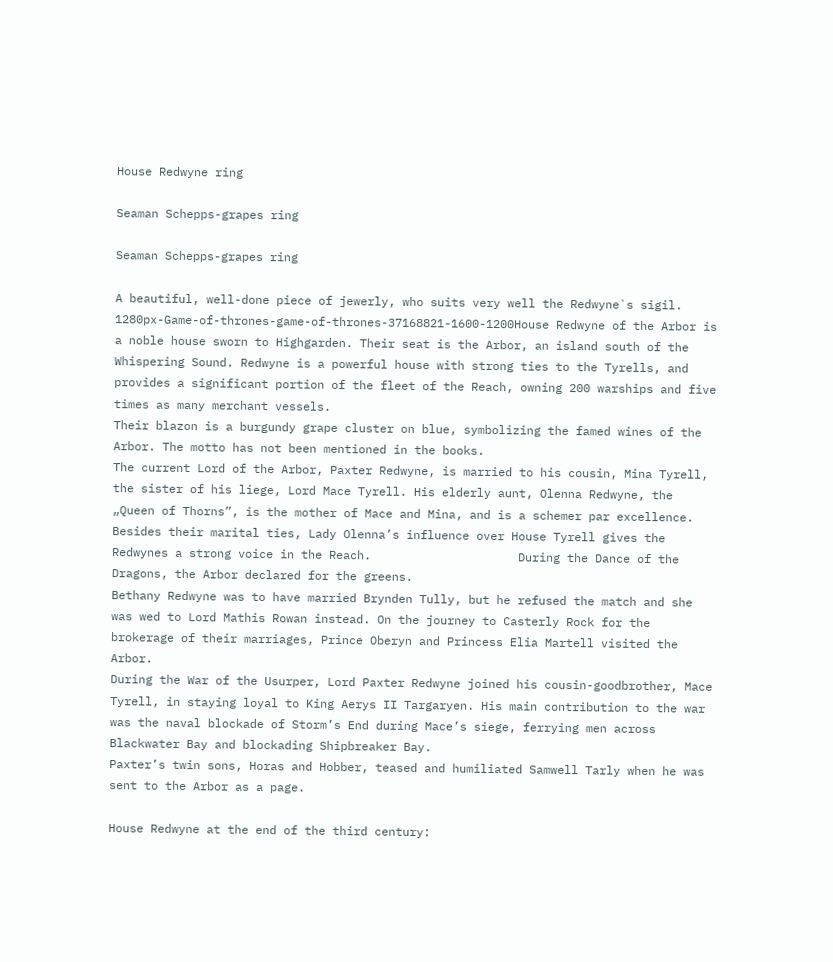House Redwyne ring

Seaman Schepps-grapes ring

Seaman Schepps-grapes ring

A beautiful, well-done piece of jewerly, who suits very well the Redwyne`s sigil. 1280px-Game-of-thrones-game-of-thrones-37168821-1600-1200House Redwyne of the Arbor is a noble house sworn to Highgarden. Their seat is the Arbor, an island south of the Whispering Sound. Redwyne is a powerful house with strong ties to the Tyrells, and provides a significant portion of the fleet of the Reach, owning 200 warships and five times as many merchant vessels.
Their blazon is a burgundy grape cluster on blue, symbolizing the famed wines of the Arbor. The motto has not been mentioned in the books.
The current Lord of the Arbor, Paxter Redwyne, is married to his cousin, Mina Tyrell, the sister of his liege, Lord Mace Tyrell. His elderly aunt, Olenna Redwyne, the „Queen of Thorns”, is the mother of Mace and Mina, and is a schemer par excellence. Besides their marital ties, Lady Olenna’s influence over House Tyrell gives the Redwynes a strong voice in the Reach.                     During the Dance of the Dragons, the Arbor declared for the greens.
Bethany Redwyne was to have married Brynden Tully, but he refused the match and she was wed to Lord Mathis Rowan instead. On the journey to Casterly Rock for the brokerage of their marriages, Prince Oberyn and Princess Elia Martell visited the Arbor.
During the War of the Usurper, Lord Paxter Redwyne joined his cousin-goodbrother, Mace Tyrell, in staying loyal to King Aerys II Targaryen. His main contribution to the war was the naval blockade of Storm’s End during Mace’s siege, ferrying men across Blackwater Bay and blockading Shipbreaker Bay.
Paxter’s twin sons, Horas and Hobber, teased and humiliated Samwell Tarly when he was sent to the Arbor as a page.

House Redwyne at the end of the third century: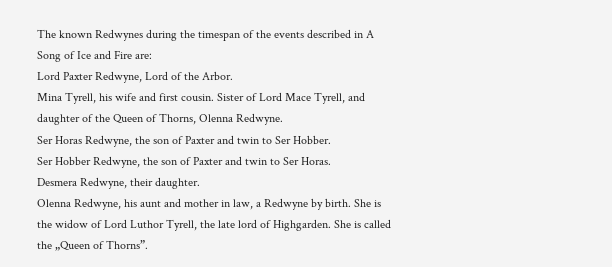The known Redwynes during the timespan of the events described in A Song of Ice and Fire are:
Lord Paxter Redwyne, Lord of the Arbor.
Mina Tyrell, his wife and first cousin. Sister of Lord Mace Tyrell, and daughter of the Queen of Thorns, Olenna Redwyne.
Ser Horas Redwyne, the son of Paxter and twin to Ser Hobber.
Ser Hobber Redwyne, the son of Paxter and twin to Ser Horas.
Desmera Redwyne, their daughter.
Olenna Redwyne, his aunt and mother in law, a Redwyne by birth. She is the widow of Lord Luthor Tyrell, the late lord of Highgarden. She is called the „Queen of Thorns”.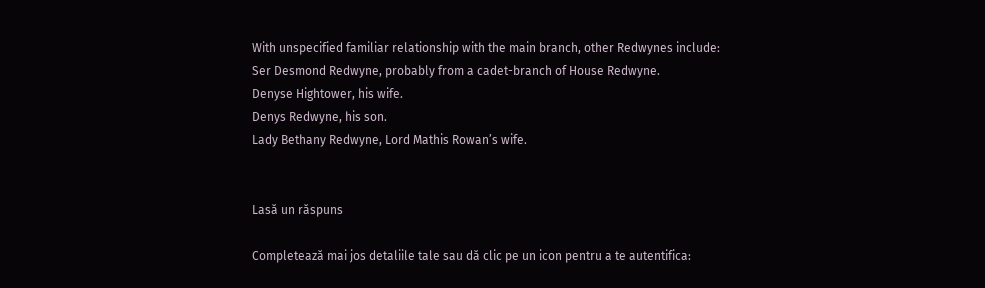With unspecified familiar relationship with the main branch, other Redwynes include:
Ser Desmond Redwyne, probably from a cadet-branch of House Redwyne.
Denyse Hightower, his wife.
Denys Redwyne, his son.
Lady Bethany Redwyne, Lord Mathis Rowan’s wife.


Lasă un răspuns

Completează mai jos detaliile tale sau dă clic pe un icon pentru a te autentifica: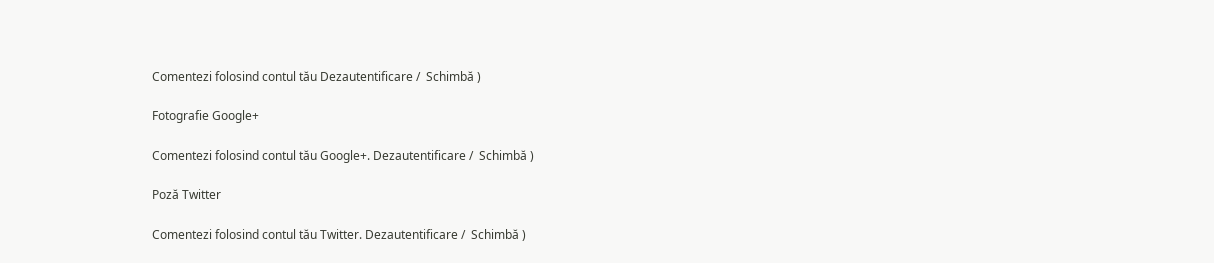Comentezi folosind contul tău Dezautentificare /  Schimbă )

Fotografie Google+

Comentezi folosind contul tău Google+. Dezautentificare /  Schimbă )

Poză Twitter

Comentezi folosind contul tău Twitter. Dezautentificare /  Schimbă )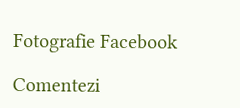Fotografie Facebook

Comentezi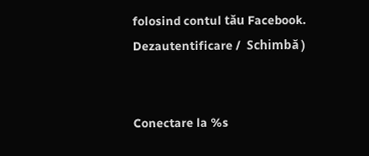folosind contul tău Facebook. Dezautentificare /  Schimbă )


Conectare la %s